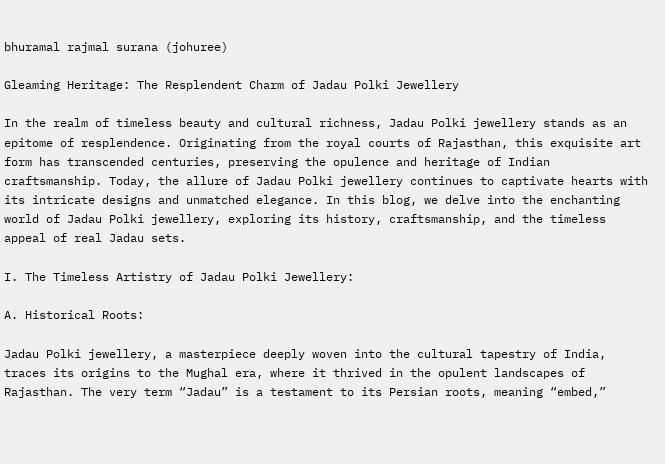bhuramal rajmal surana (johuree)

Gleaming Heritage: The Resplendent Charm of Jadau Polki Jewellery

In the realm of timeless beauty and cultural richness, Jadau Polki jewellery stands as an epitome of resplendence. Originating from the royal courts of Rajasthan, this exquisite art form has transcended centuries, preserving the opulence and heritage of Indian craftsmanship. Today, the allure of Jadau Polki jewellery continues to captivate hearts with its intricate designs and unmatched elegance. In this blog, we delve into the enchanting world of Jadau Polki jewellery, exploring its history, craftsmanship, and the timeless appeal of real Jadau sets.

I. The Timeless Artistry of Jadau Polki Jewellery:

A. Historical Roots:

Jadau Polki jewellery, a masterpiece deeply woven into the cultural tapestry of India, traces its origins to the Mughal era, where it thrived in the opulent landscapes of Rajasthan. The very term “Jadau” is a testament to its Persian roots, meaning “embed,”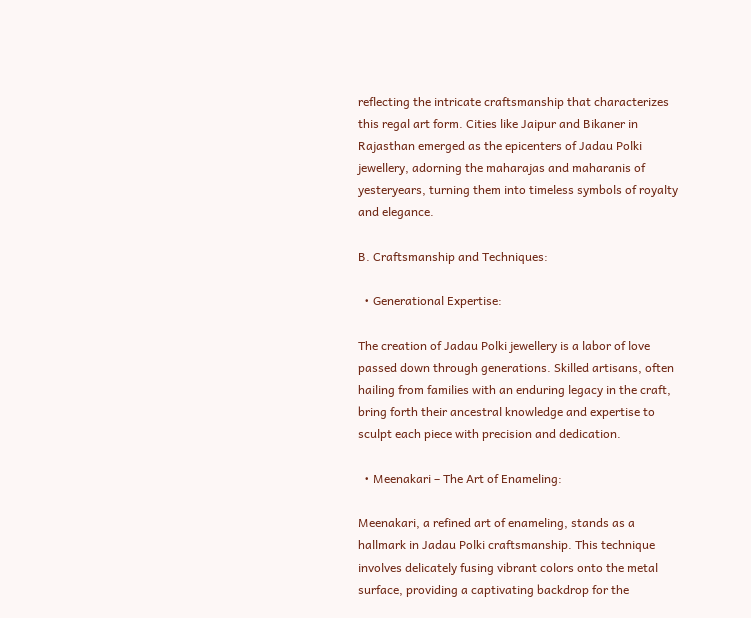reflecting the intricate craftsmanship that characterizes this regal art form. Cities like Jaipur and Bikaner in Rajasthan emerged as the epicenters of Jadau Polki jewellery, adorning the maharajas and maharanis of yesteryears, turning them into timeless symbols of royalty and elegance.

B. Craftsmanship and Techniques:

  • Generational Expertise:

The creation of Jadau Polki jewellery is a labor of love passed down through generations. Skilled artisans, often hailing from families with an enduring legacy in the craft, bring forth their ancestral knowledge and expertise to sculpt each piece with precision and dedication.

  • Meenakari – The Art of Enameling:

Meenakari, a refined art of enameling, stands as a hallmark in Jadau Polki craftsmanship. This technique involves delicately fusing vibrant colors onto the metal surface, providing a captivating backdrop for the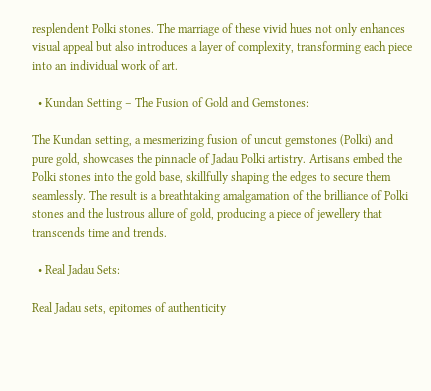resplendent Polki stones. The marriage of these vivid hues not only enhances visual appeal but also introduces a layer of complexity, transforming each piece into an individual work of art.

  • Kundan Setting – The Fusion of Gold and Gemstones:

The Kundan setting, a mesmerizing fusion of uncut gemstones (Polki) and pure gold, showcases the pinnacle of Jadau Polki artistry. Artisans embed the Polki stones into the gold base, skillfully shaping the edges to secure them seamlessly. The result is a breathtaking amalgamation of the brilliance of Polki stones and the lustrous allure of gold, producing a piece of jewellery that transcends time and trends.

  • Real Jadau Sets:

Real Jadau sets, epitomes of authenticity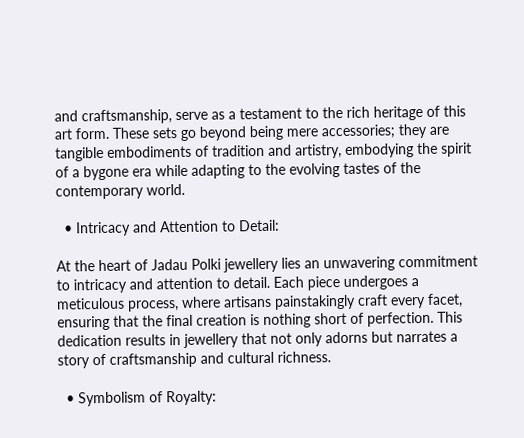and craftsmanship, serve as a testament to the rich heritage of this art form. These sets go beyond being mere accessories; they are tangible embodiments of tradition and artistry, embodying the spirit of a bygone era while adapting to the evolving tastes of the contemporary world.

  • Intricacy and Attention to Detail:

At the heart of Jadau Polki jewellery lies an unwavering commitment to intricacy and attention to detail. Each piece undergoes a meticulous process, where artisans painstakingly craft every facet, ensuring that the final creation is nothing short of perfection. This dedication results in jewellery that not only adorns but narrates a story of craftsmanship and cultural richness.

  • Symbolism of Royalty: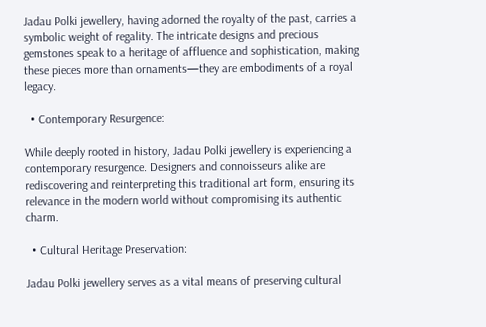Jadau Polki jewellery, having adorned the royalty of the past, carries a symbolic weight of regality. The intricate designs and precious gemstones speak to a heritage of affluence and sophistication, making these pieces more than ornaments—they are embodiments of a royal legacy.

  • Contemporary Resurgence:

While deeply rooted in history, Jadau Polki jewellery is experiencing a contemporary resurgence. Designers and connoisseurs alike are rediscovering and reinterpreting this traditional art form, ensuring its relevance in the modern world without compromising its authentic charm.

  • Cultural Heritage Preservation:

Jadau Polki jewellery serves as a vital means of preserving cultural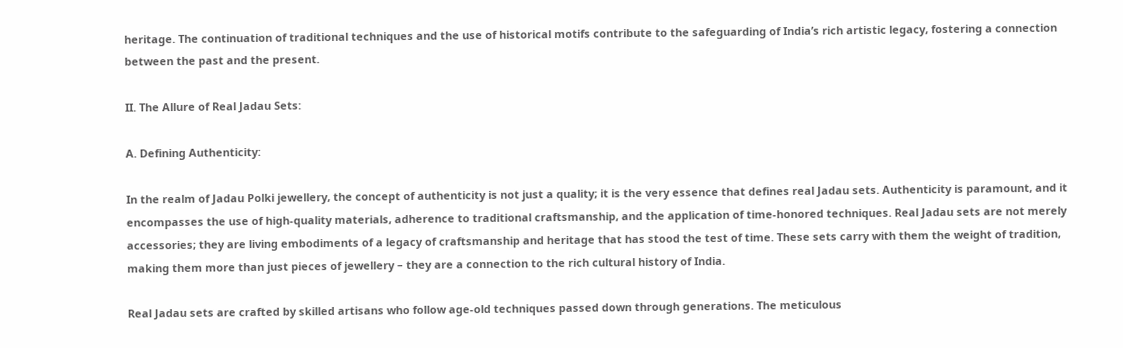heritage. The continuation of traditional techniques and the use of historical motifs contribute to the safeguarding of India’s rich artistic legacy, fostering a connection between the past and the present.

II. The Allure of Real Jadau Sets:

A. Defining Authenticity:

In the realm of Jadau Polki jewellery, the concept of authenticity is not just a quality; it is the very essence that defines real Jadau sets. Authenticity is paramount, and it encompasses the use of high-quality materials, adherence to traditional craftsmanship, and the application of time-honored techniques. Real Jadau sets are not merely accessories; they are living embodiments of a legacy of craftsmanship and heritage that has stood the test of time. These sets carry with them the weight of tradition, making them more than just pieces of jewellery – they are a connection to the rich cultural history of India.

Real Jadau sets are crafted by skilled artisans who follow age-old techniques passed down through generations. The meticulous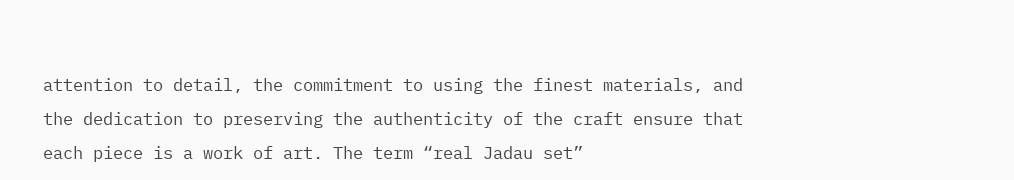attention to detail, the commitment to using the finest materials, and the dedication to preserving the authenticity of the craft ensure that each piece is a work of art. The term “real Jadau set”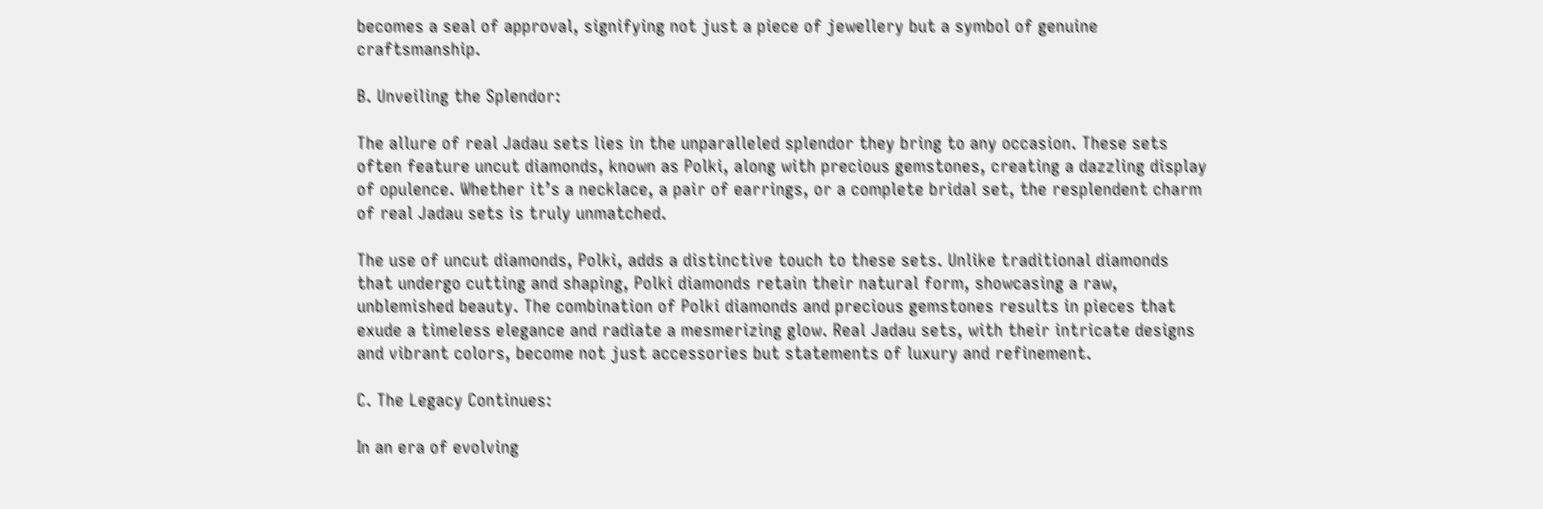becomes a seal of approval, signifying not just a piece of jewellery but a symbol of genuine craftsmanship.

B. Unveiling the Splendor:

The allure of real Jadau sets lies in the unparalleled splendor they bring to any occasion. These sets often feature uncut diamonds, known as Polki, along with precious gemstones, creating a dazzling display of opulence. Whether it’s a necklace, a pair of earrings, or a complete bridal set, the resplendent charm of real Jadau sets is truly unmatched.

The use of uncut diamonds, Polki, adds a distinctive touch to these sets. Unlike traditional diamonds that undergo cutting and shaping, Polki diamonds retain their natural form, showcasing a raw, unblemished beauty. The combination of Polki diamonds and precious gemstones results in pieces that exude a timeless elegance and radiate a mesmerizing glow. Real Jadau sets, with their intricate designs and vibrant colors, become not just accessories but statements of luxury and refinement.

C. The Legacy Continues:

In an era of evolving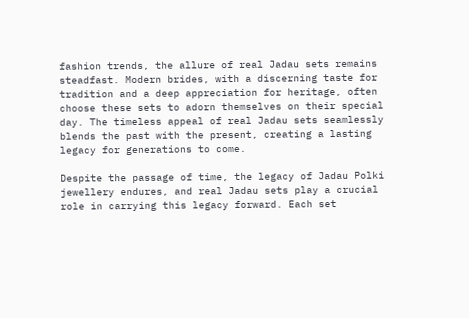fashion trends, the allure of real Jadau sets remains steadfast. Modern brides, with a discerning taste for tradition and a deep appreciation for heritage, often choose these sets to adorn themselves on their special day. The timeless appeal of real Jadau sets seamlessly blends the past with the present, creating a lasting legacy for generations to come.

Despite the passage of time, the legacy of Jadau Polki jewellery endures, and real Jadau sets play a crucial role in carrying this legacy forward. Each set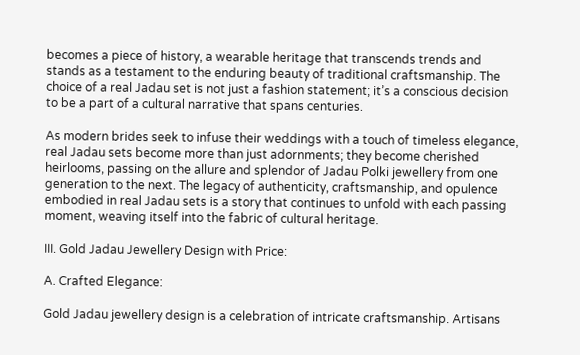becomes a piece of history, a wearable heritage that transcends trends and stands as a testament to the enduring beauty of traditional craftsmanship. The choice of a real Jadau set is not just a fashion statement; it’s a conscious decision to be a part of a cultural narrative that spans centuries.

As modern brides seek to infuse their weddings with a touch of timeless elegance, real Jadau sets become more than just adornments; they become cherished heirlooms, passing on the allure and splendor of Jadau Polki jewellery from one generation to the next. The legacy of authenticity, craftsmanship, and opulence embodied in real Jadau sets is a story that continues to unfold with each passing moment, weaving itself into the fabric of cultural heritage.

III. Gold Jadau Jewellery Design with Price:

A. Crafted Elegance:

Gold Jadau jewellery design is a celebration of intricate craftsmanship. Artisans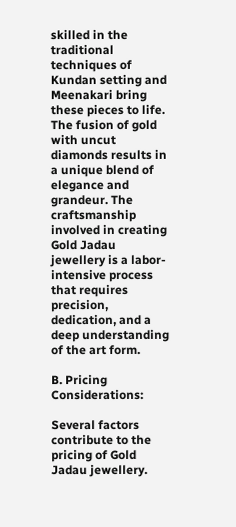skilled in the traditional techniques of Kundan setting and Meenakari bring these pieces to life. The fusion of gold with uncut diamonds results in a unique blend of elegance and grandeur. The craftsmanship involved in creating Gold Jadau jewellery is a labor-intensive process that requires precision, dedication, and a deep understanding of the art form.

B. Pricing Considerations:

Several factors contribute to the pricing of Gold Jadau jewellery.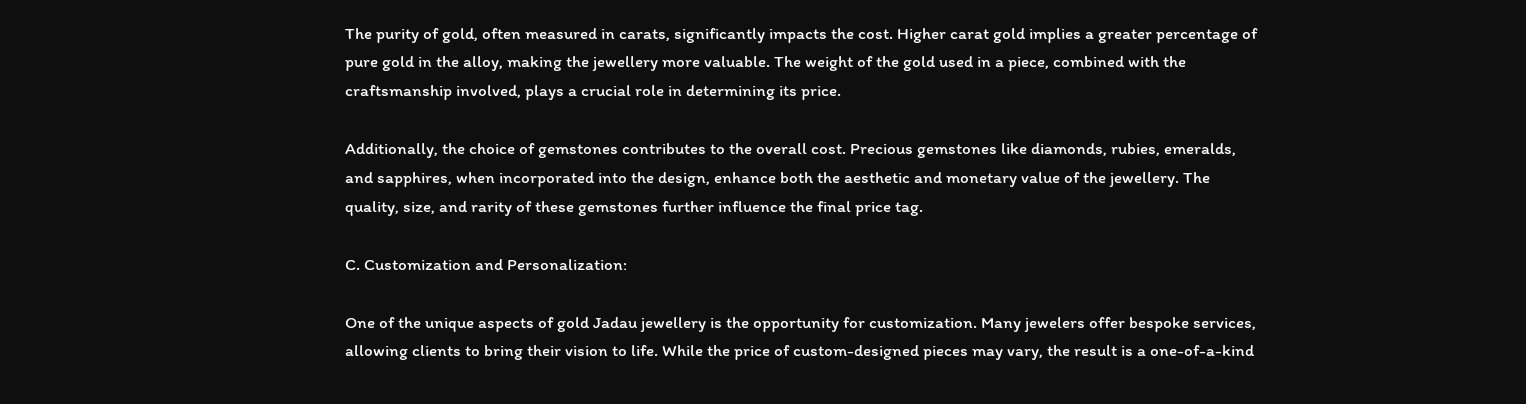The purity of gold, often measured in carats, significantly impacts the cost. Higher carat gold implies a greater percentage of pure gold in the alloy, making the jewellery more valuable. The weight of the gold used in a piece, combined with the craftsmanship involved, plays a crucial role in determining its price.

Additionally, the choice of gemstones contributes to the overall cost. Precious gemstones like diamonds, rubies, emeralds, and sapphires, when incorporated into the design, enhance both the aesthetic and monetary value of the jewellery. The quality, size, and rarity of these gemstones further influence the final price tag.

C. Customization and Personalization:

One of the unique aspects of gold Jadau jewellery is the opportunity for customization. Many jewelers offer bespoke services, allowing clients to bring their vision to life. While the price of custom-designed pieces may vary, the result is a one-of-a-kind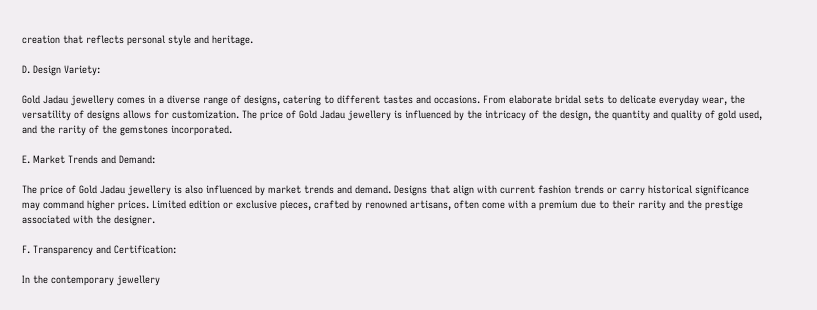creation that reflects personal style and heritage.

D. Design Variety:

Gold Jadau jewellery comes in a diverse range of designs, catering to different tastes and occasions. From elaborate bridal sets to delicate everyday wear, the versatility of designs allows for customization. The price of Gold Jadau jewellery is influenced by the intricacy of the design, the quantity and quality of gold used, and the rarity of the gemstones incorporated.

E. Market Trends and Demand:

The price of Gold Jadau jewellery is also influenced by market trends and demand. Designs that align with current fashion trends or carry historical significance may command higher prices. Limited edition or exclusive pieces, crafted by renowned artisans, often come with a premium due to their rarity and the prestige associated with the designer.

F. Transparency and Certification:

In the contemporary jewellery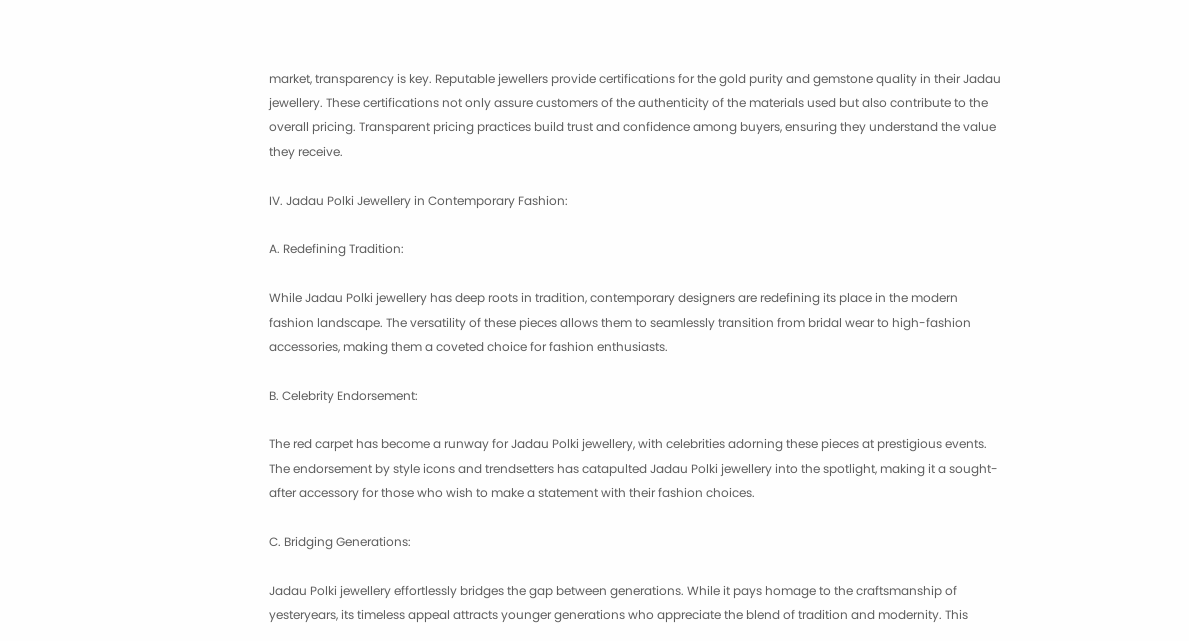market, transparency is key. Reputable jewellers provide certifications for the gold purity and gemstone quality in their Jadau jewellery. These certifications not only assure customers of the authenticity of the materials used but also contribute to the overall pricing. Transparent pricing practices build trust and confidence among buyers, ensuring they understand the value they receive.

IV. Jadau Polki Jewellery in Contemporary Fashion:

A. Redefining Tradition:

While Jadau Polki jewellery has deep roots in tradition, contemporary designers are redefining its place in the modern fashion landscape. The versatility of these pieces allows them to seamlessly transition from bridal wear to high-fashion accessories, making them a coveted choice for fashion enthusiasts.

B. Celebrity Endorsement:

The red carpet has become a runway for Jadau Polki jewellery, with celebrities adorning these pieces at prestigious events. The endorsement by style icons and trendsetters has catapulted Jadau Polki jewellery into the spotlight, making it a sought-after accessory for those who wish to make a statement with their fashion choices.

C. Bridging Generations:

Jadau Polki jewellery effortlessly bridges the gap between generations. While it pays homage to the craftsmanship of yesteryears, its timeless appeal attracts younger generations who appreciate the blend of tradition and modernity. This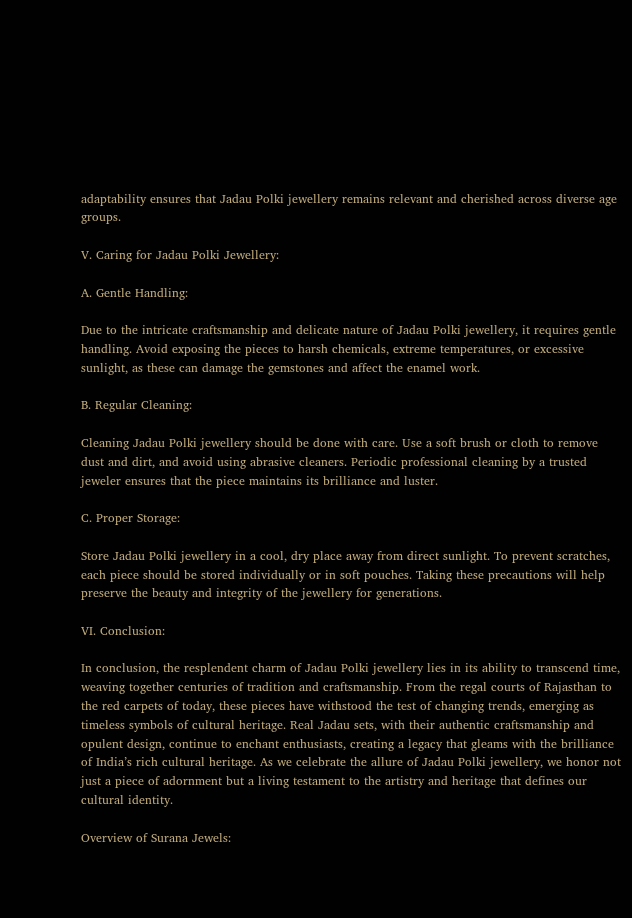adaptability ensures that Jadau Polki jewellery remains relevant and cherished across diverse age groups.

V. Caring for Jadau Polki Jewellery:

A. Gentle Handling:

Due to the intricate craftsmanship and delicate nature of Jadau Polki jewellery, it requires gentle handling. Avoid exposing the pieces to harsh chemicals, extreme temperatures, or excessive sunlight, as these can damage the gemstones and affect the enamel work.

B. Regular Cleaning:

Cleaning Jadau Polki jewellery should be done with care. Use a soft brush or cloth to remove dust and dirt, and avoid using abrasive cleaners. Periodic professional cleaning by a trusted jeweler ensures that the piece maintains its brilliance and luster.

C. Proper Storage:

Store Jadau Polki jewellery in a cool, dry place away from direct sunlight. To prevent scratches, each piece should be stored individually or in soft pouches. Taking these precautions will help preserve the beauty and integrity of the jewellery for generations.

VI. Conclusion:

In conclusion, the resplendent charm of Jadau Polki jewellery lies in its ability to transcend time, weaving together centuries of tradition and craftsmanship. From the regal courts of Rajasthan to the red carpets of today, these pieces have withstood the test of changing trends, emerging as timeless symbols of cultural heritage. Real Jadau sets, with their authentic craftsmanship and opulent design, continue to enchant enthusiasts, creating a legacy that gleams with the brilliance of India’s rich cultural heritage. As we celebrate the allure of Jadau Polki jewellery, we honor not just a piece of adornment but a living testament to the artistry and heritage that defines our cultural identity.

Overview of Surana Jewels: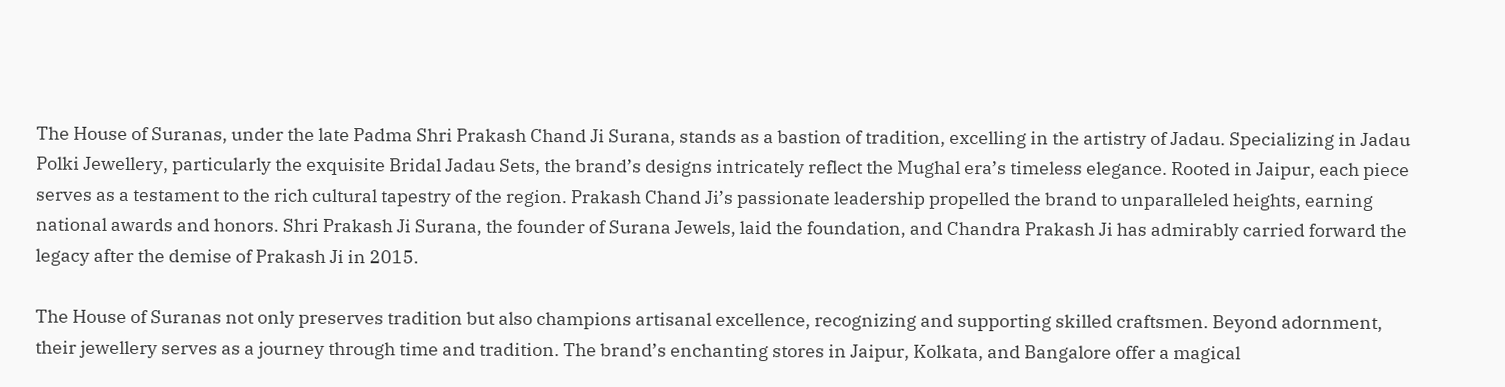The House of Suranas, under the late Padma Shri Prakash Chand Ji Surana, stands as a bastion of tradition, excelling in the artistry of Jadau. Specializing in Jadau Polki Jewellery, particularly the exquisite Bridal Jadau Sets, the brand’s designs intricately reflect the Mughal era’s timeless elegance. Rooted in Jaipur, each piece serves as a testament to the rich cultural tapestry of the region. Prakash Chand Ji’s passionate leadership propelled the brand to unparalleled heights, earning national awards and honors. Shri Prakash Ji Surana, the founder of Surana Jewels, laid the foundation, and Chandra Prakash Ji has admirably carried forward the legacy after the demise of Prakash Ji in 2015.

The House of Suranas not only preserves tradition but also champions artisanal excellence, recognizing and supporting skilled craftsmen. Beyond adornment, their jewellery serves as a journey through time and tradition. The brand’s enchanting stores in Jaipur, Kolkata, and Bangalore offer a magical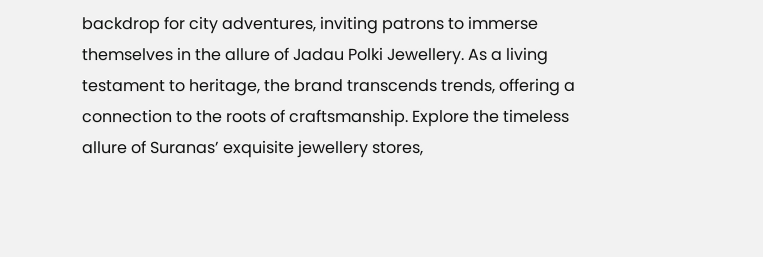backdrop for city adventures, inviting patrons to immerse themselves in the allure of Jadau Polki Jewellery. As a living testament to heritage, the brand transcends trends, offering a connection to the roots of craftsmanship. Explore the timeless allure of Suranas’ exquisite jewellery stores,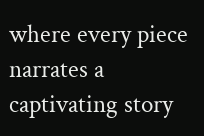where every piece narrates a captivating story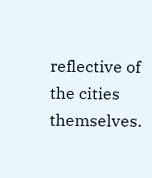reflective of the cities themselves.